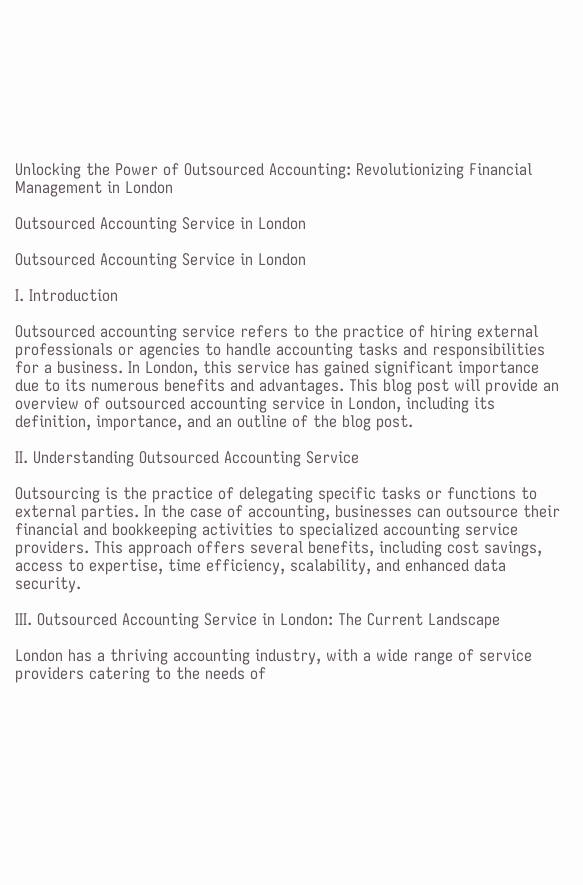Unlocking the Power of Outsourced Accounting: Revolutionizing Financial Management in London

Outsourced Accounting Service in London

Outsourced Accounting Service in London

I. Introduction

Outsourced accounting service refers to the practice of hiring external professionals or agencies to handle accounting tasks and responsibilities for a business. In London, this service has gained significant importance due to its numerous benefits and advantages. This blog post will provide an overview of outsourced accounting service in London, including its definition, importance, and an outline of the blog post.

II. Understanding Outsourced Accounting Service

Outsourcing is the practice of delegating specific tasks or functions to external parties. In the case of accounting, businesses can outsource their financial and bookkeeping activities to specialized accounting service providers. This approach offers several benefits, including cost savings, access to expertise, time efficiency, scalability, and enhanced data security.

III. Outsourced Accounting Service in London: The Current Landscape

London has a thriving accounting industry, with a wide range of service providers catering to the needs of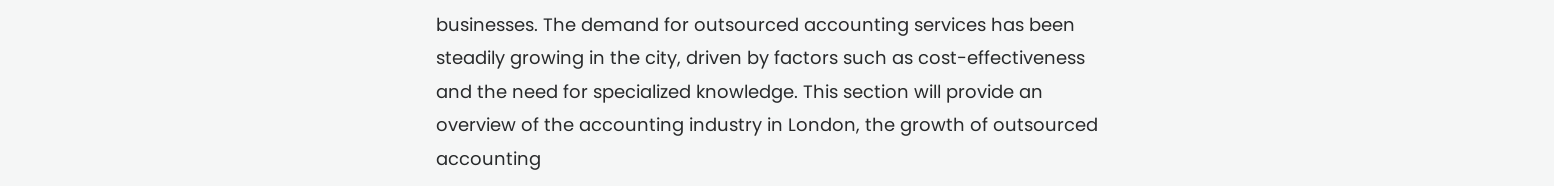businesses. The demand for outsourced accounting services has been steadily growing in the city, driven by factors such as cost-effectiveness and the need for specialized knowledge. This section will provide an overview of the accounting industry in London, the growth of outsourced accounting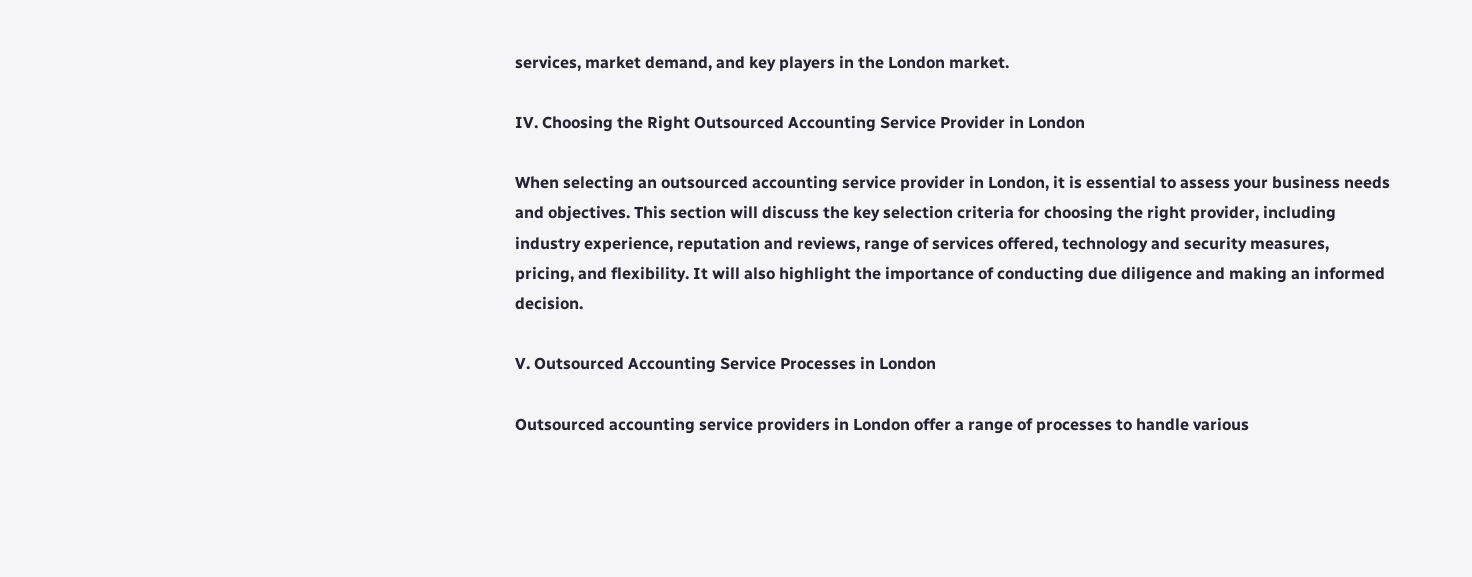services, market demand, and key players in the London market.

IV. Choosing the Right Outsourced Accounting Service Provider in London

When selecting an outsourced accounting service provider in London, it is essential to assess your business needs and objectives. This section will discuss the key selection criteria for choosing the right provider, including industry experience, reputation and reviews, range of services offered, technology and security measures, pricing, and flexibility. It will also highlight the importance of conducting due diligence and making an informed decision.

V. Outsourced Accounting Service Processes in London

Outsourced accounting service providers in London offer a range of processes to handle various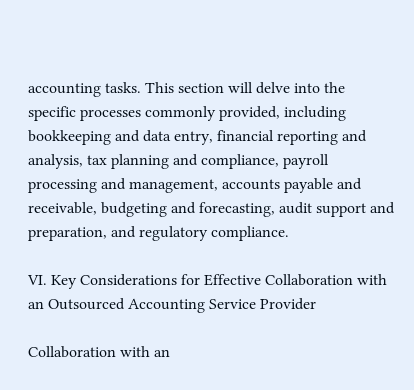accounting tasks. This section will delve into the specific processes commonly provided, including bookkeeping and data entry, financial reporting and analysis, tax planning and compliance, payroll processing and management, accounts payable and receivable, budgeting and forecasting, audit support and preparation, and regulatory compliance.

VI. Key Considerations for Effective Collaboration with an Outsourced Accounting Service Provider

Collaboration with an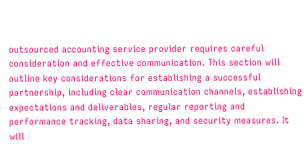outsourced accounting service provider requires careful consideration and effective communication. This section will outline key considerations for establishing a successful partnership, including clear communication channels, establishing expectations and deliverables, regular reporting and performance tracking, data sharing, and security measures. It will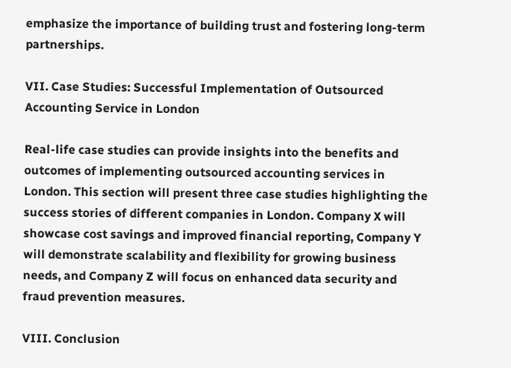emphasize the importance of building trust and fostering long-term partnerships.

VII. Case Studies: Successful Implementation of Outsourced Accounting Service in London

Real-life case studies can provide insights into the benefits and outcomes of implementing outsourced accounting services in London. This section will present three case studies highlighting the success stories of different companies in London. Company X will showcase cost savings and improved financial reporting, Company Y will demonstrate scalability and flexibility for growing business needs, and Company Z will focus on enhanced data security and fraud prevention measures.

VIII. Conclusion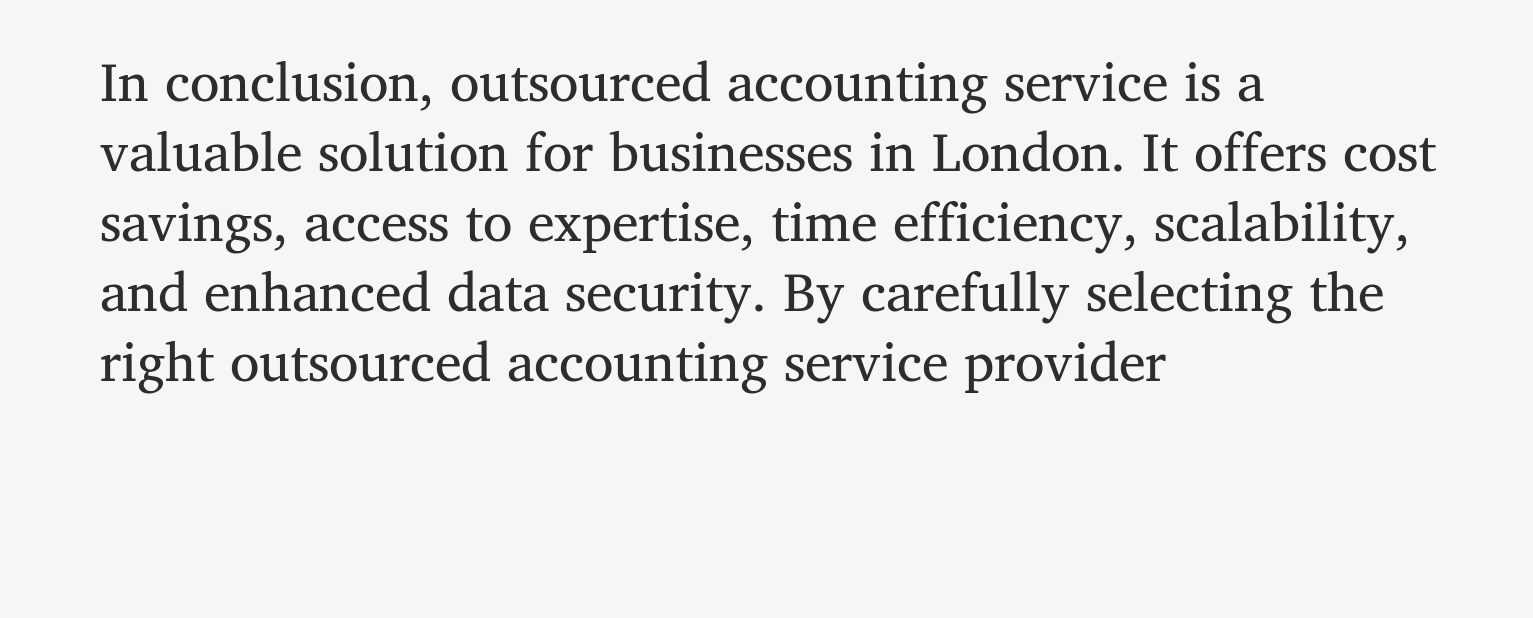In conclusion, outsourced accounting service is a valuable solution for businesses in London. It offers cost savings, access to expertise, time efficiency, scalability, and enhanced data security. By carefully selecting the right outsourced accounting service provider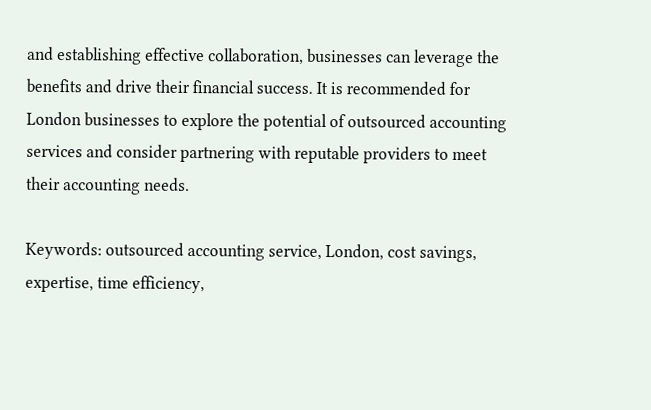and establishing effective collaboration, businesses can leverage the benefits and drive their financial success. It is recommended for London businesses to explore the potential of outsourced accounting services and consider partnering with reputable providers to meet their accounting needs.

Keywords: outsourced accounting service, London, cost savings, expertise, time efficiency,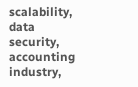scalability, data security, accounting industry,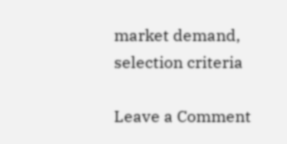market demand, selection criteria

Leave a Comment